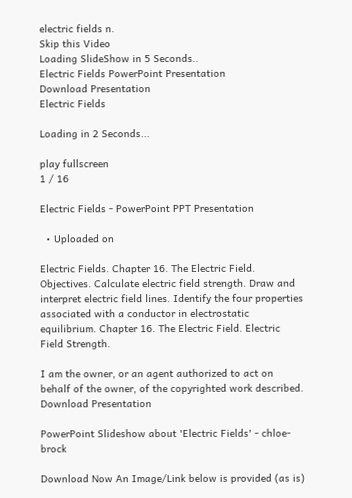electric fields n.
Skip this Video
Loading SlideShow in 5 Seconds..
Electric Fields PowerPoint Presentation
Download Presentation
Electric Fields

Loading in 2 Seconds...

play fullscreen
1 / 16

Electric Fields - PowerPoint PPT Presentation

  • Uploaded on

Electric Fields. Chapter 16. The Electric Field. Objectives. Calculate electric field strength. Draw and interpret electric field lines. Identify the four properties associated with a conductor in electrostatic equilibrium. Chapter 16. The Electric Field. Electric Field Strength.

I am the owner, or an agent authorized to act on behalf of the owner, of the copyrighted work described.
Download Presentation

PowerPoint Slideshow about 'Electric Fields' - chloe-brock

Download Now An Image/Link below is provided (as is)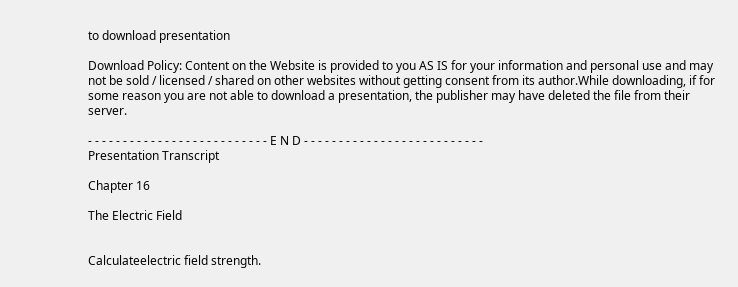to download presentation

Download Policy: Content on the Website is provided to you AS IS for your information and personal use and may not be sold / licensed / shared on other websites without getting consent from its author.While downloading, if for some reason you are not able to download a presentation, the publisher may have deleted the file from their server.

- - - - - - - - - - - - - - - - - - - - - - - - - - E N D - - - - - - - - - - - - - - - - - - - - - - - - - -
Presentation Transcript

Chapter 16

The Electric Field


Calculateelectric field strength.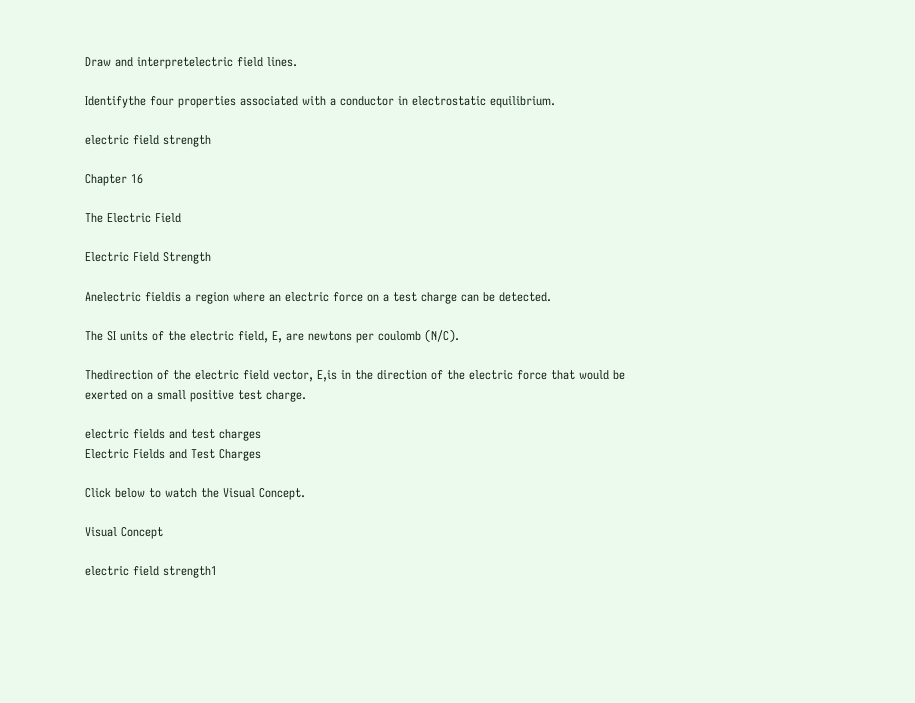Draw and interpretelectric field lines.

Identifythe four properties associated with a conductor in electrostatic equilibrium.

electric field strength

Chapter 16

The Electric Field

Electric Field Strength

Anelectric fieldis a region where an electric force on a test charge can be detected.

The SI units of the electric field, E, are newtons per coulomb (N/C).

Thedirection of the electric field vector, E,is in the direction of the electric force that would be exerted on a small positive test charge.

electric fields and test charges
Electric Fields and Test Charges

Click below to watch the Visual Concept.

Visual Concept

electric field strength1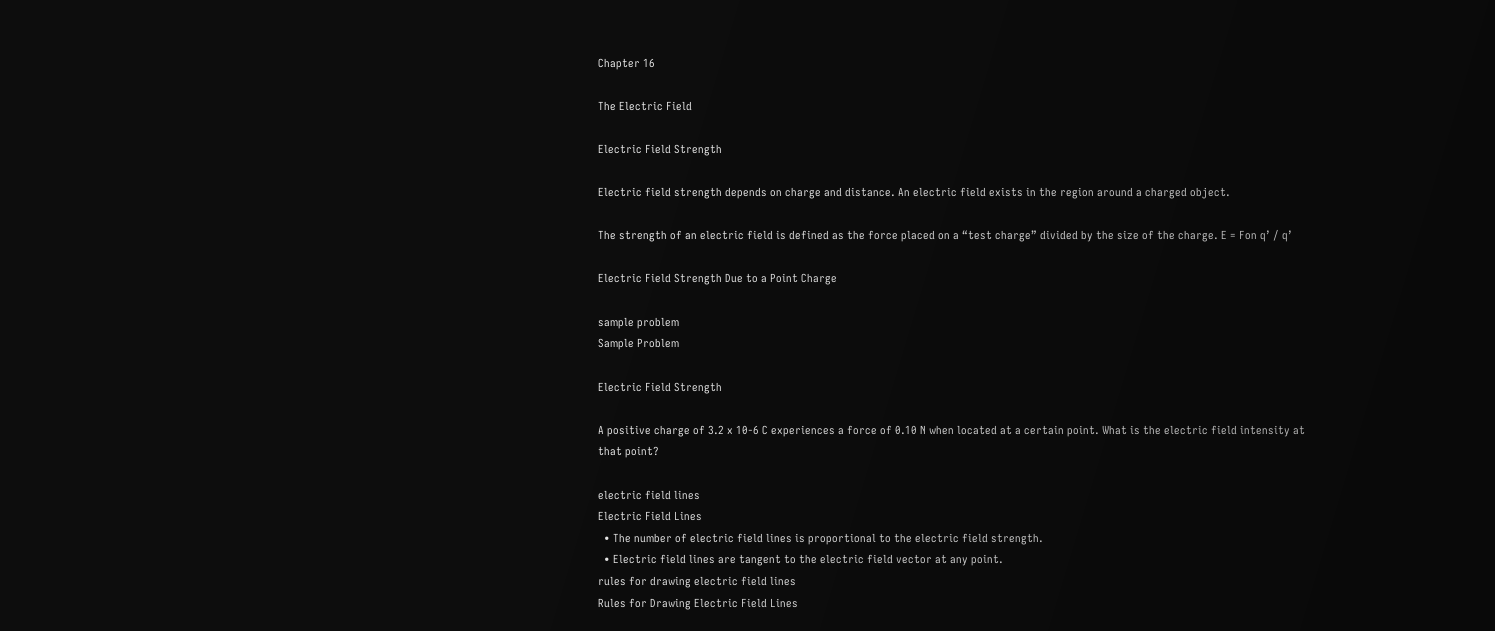Chapter 16

The Electric Field

Electric Field Strength

Electric field strength depends on charge and distance. An electric field exists in the region around a charged object.

The strength of an electric field is defined as the force placed on a “test charge” divided by the size of the charge. E = Fon q’ / q’

Electric Field Strength Due to a Point Charge

sample problem
Sample Problem

Electric Field Strength

A positive charge of 3.2 x 10-6 C experiences a force of 0.10 N when located at a certain point. What is the electric field intensity at that point?

electric field lines
Electric Field Lines
  • The number of electric field lines is proportional to the electric field strength.
  • Electric field lines are tangent to the electric field vector at any point.
rules for drawing electric field lines
Rules for Drawing Electric Field Lines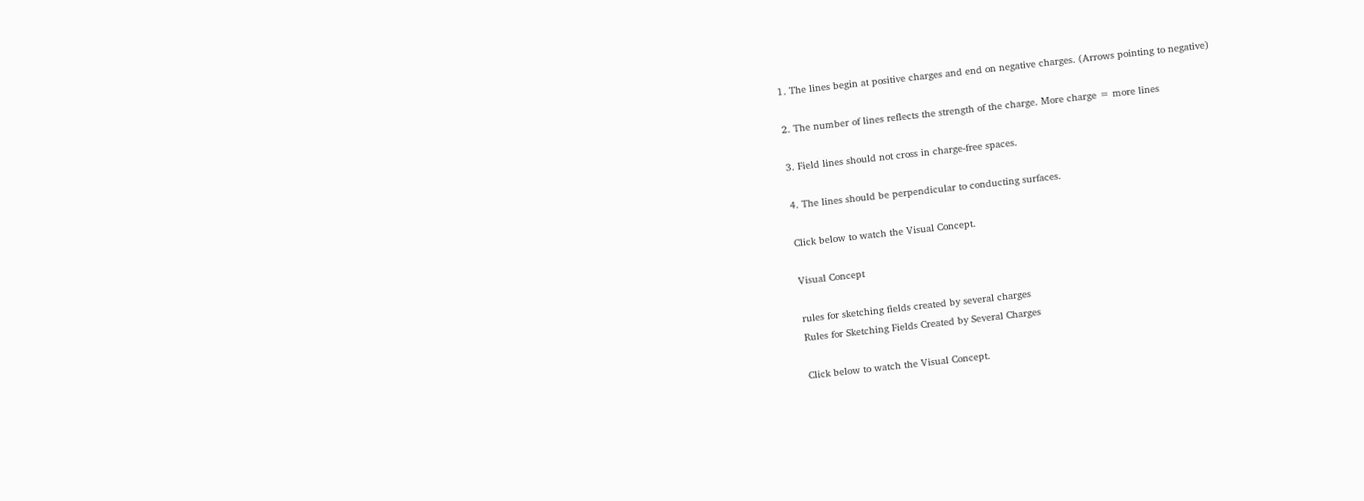1. The lines begin at positive charges and end on negative charges. (Arrows pointing to negative)

2. The number of lines reflects the strength of the charge. More charge = more lines

3. Field lines should not cross in charge-free spaces.

4. The lines should be perpendicular to conducting surfaces.

Click below to watch the Visual Concept.

Visual Concept

rules for sketching fields created by several charges
Rules for Sketching Fields Created by Several Charges

Click below to watch the Visual Concept.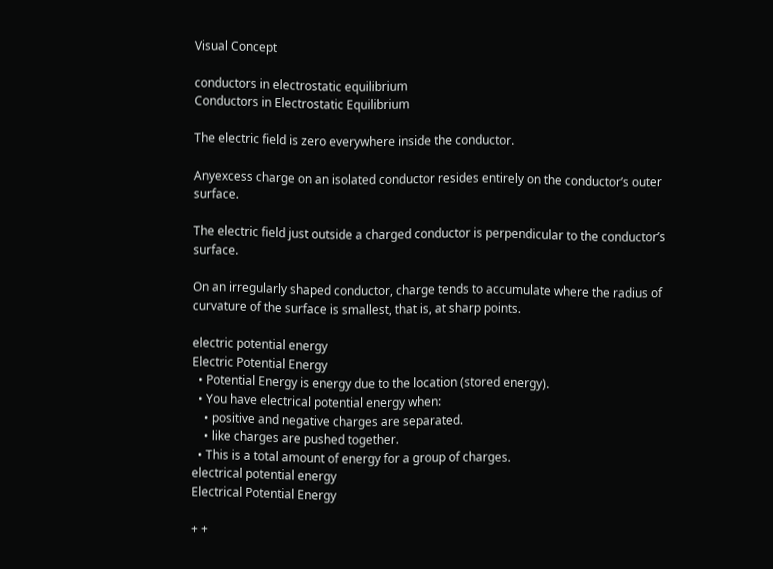Visual Concept

conductors in electrostatic equilibrium
Conductors in Electrostatic Equilibrium

The electric field is zero everywhere inside the conductor.

Anyexcess charge on an isolated conductor resides entirely on the conductor’s outer surface.

The electric field just outside a charged conductor is perpendicular to the conductor’s surface.

On an irregularly shaped conductor, charge tends to accumulate where the radius of curvature of the surface is smallest, that is, at sharp points.

electric potential energy
Electric Potential Energy
  • Potential Energy is energy due to the location (stored energy).
  • You have electrical potential energy when:
    • positive and negative charges are separated.
    • like charges are pushed together.
  • This is a total amount of energy for a group of charges.
electrical potential energy
Electrical Potential Energy

+ +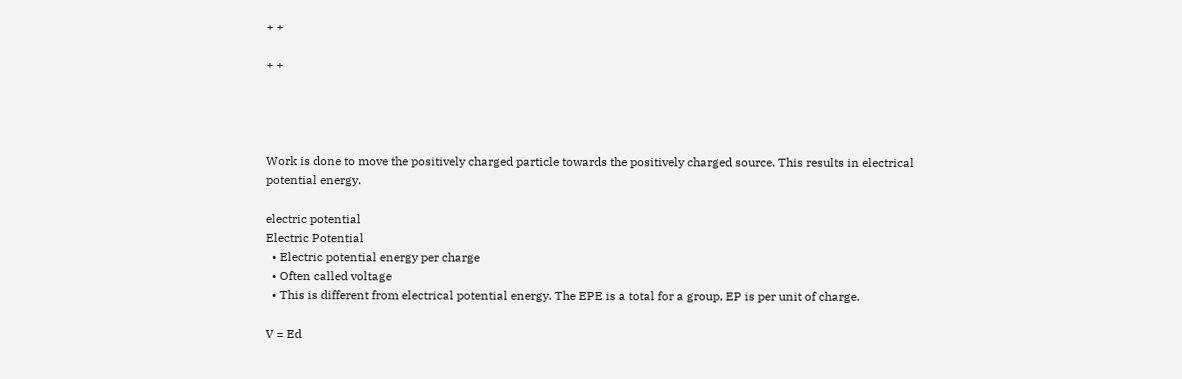+ +

+ +




Work is done to move the positively charged particle towards the positively charged source. This results in electrical potential energy.

electric potential
Electric Potential
  • Electric potential energy per charge
  • Often called voltage
  • This is different from electrical potential energy. The EPE is a total for a group, EP is per unit of charge.

V = Ed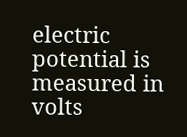electric potential is measured in volts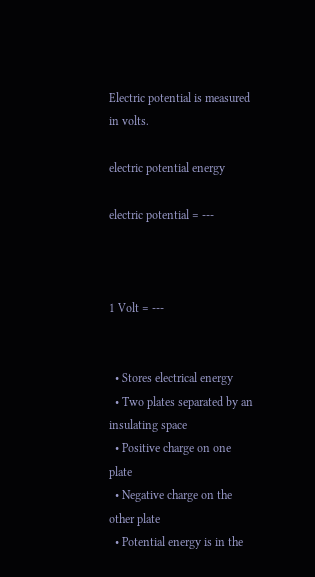Electric potential is measured in volts.

electric potential energy

electric potential = ---



1 Volt = ---


  • Stores electrical energy
  • Two plates separated by an insulating space
  • Positive charge on one plate
  • Negative charge on the other plate
  • Potential energy is in the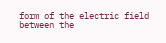form of the electric field between the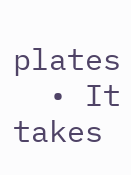plates
  • It takes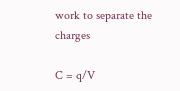work to separate the charges

C = q/V